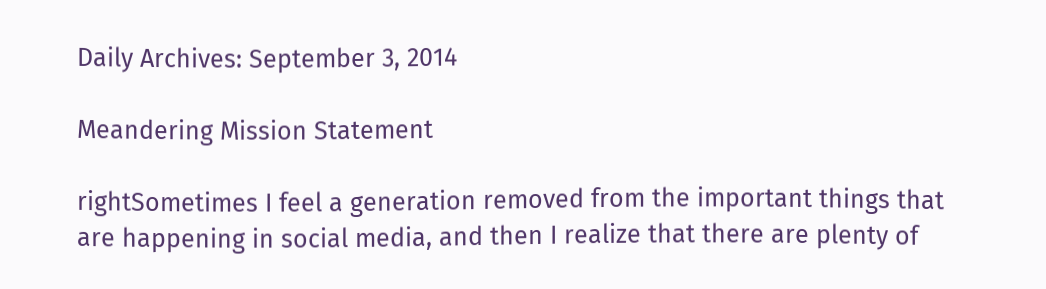Daily Archives: September 3, 2014

Meandering Mission Statement

rightSometimes I feel a generation removed from the important things that are happening in social media, and then I realize that there are plenty of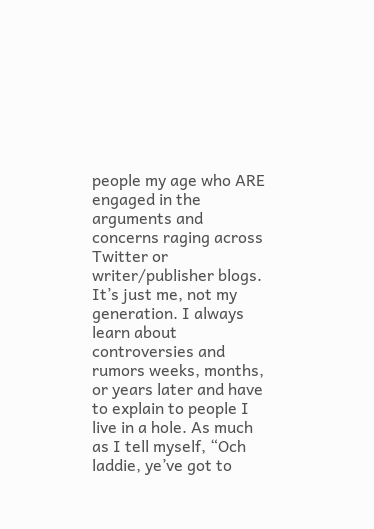people my age who ARE engaged in the arguments and concerns raging across Twitter or writer/publisher blogs. It’s just me, not my generation. I always learn about controversies and rumors weeks, months, or years later and have to explain to people I live in a hole. As much as I tell myself, “Och laddie, ye’ve got to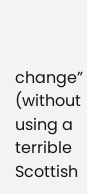change” (without using a terrible Scottish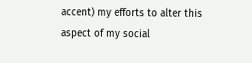accent) my efforts to alter this aspect of my social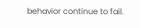behavior continue to fail.